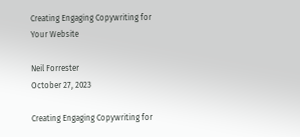Creating Engaging Copywriting for Your Website

Neil Forrester
October 27, 2023

Creating Engaging Copywriting for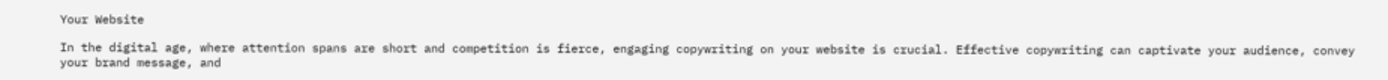Your Website

In the digital age, where attention spans are short and competition is fierce, engaging copywriting on your website is crucial. Effective copywriting can captivate your audience, convey your brand message, and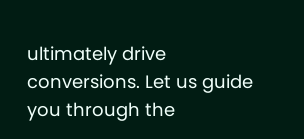ultimately drive conversions. Let us guide you through the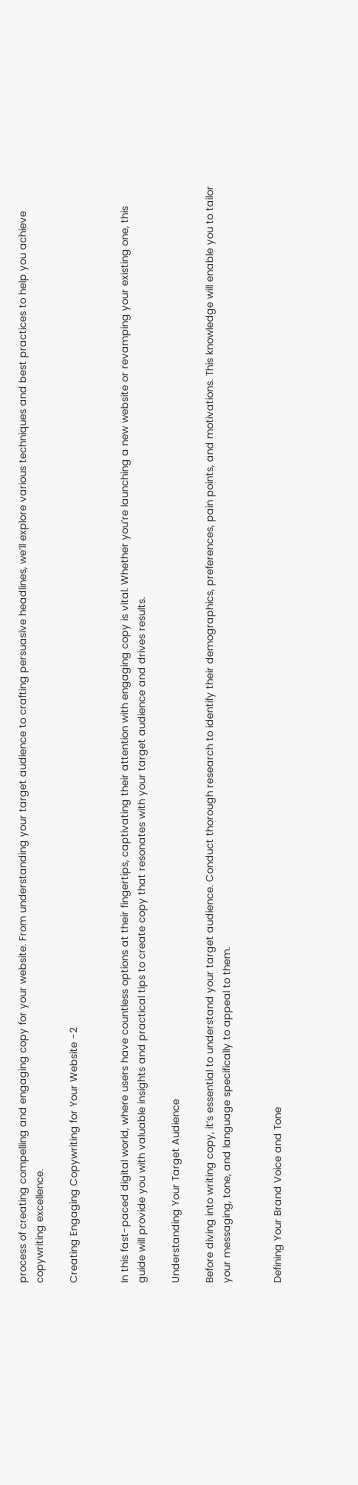process of creating compelling and engaging copy for your website. From understanding your target audience to crafting persuasive headlines, we’ll explore various techniques and best practices to help you achieve copywriting excellence.

Creating Engaging Copywriting for Your Website -2


In this fast-paced digital world, where users have countless options at their fingertips, captivating their attention with engaging copy is vital. Whether you’re launching a new website or revamping your existing one, this guide will provide you with valuable insights and practical tips to create copy that resonates with your target audience and drives results.

Understanding Your Target Audience

Before diving into writing copy, it’s essential to understand your target audience. Conduct thorough research to identify their demographics, preferences, pain points, and motivations. This knowledge will enable you to tailor your messaging, tone, and language specifically to appeal to them.


Defining Your Brand Voice and Tone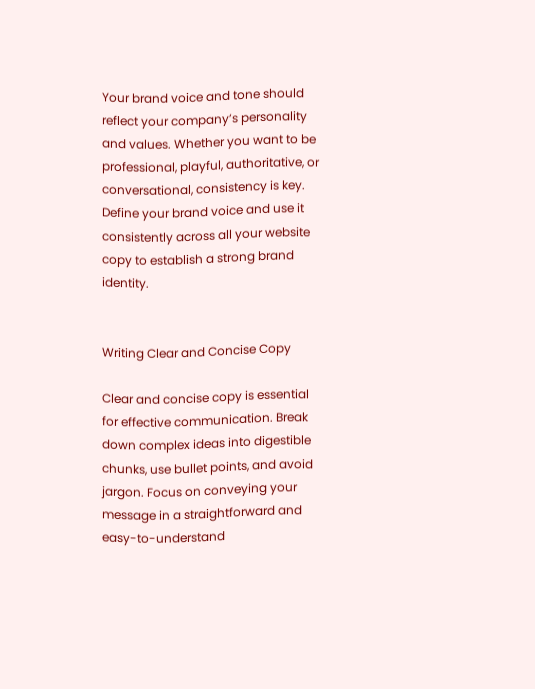Your brand voice and tone should reflect your company’s personality and values. Whether you want to be professional, playful, authoritative, or conversational, consistency is key. Define your brand voice and use it consistently across all your website copy to establish a strong brand identity.


Writing Clear and Concise Copy

Clear and concise copy is essential for effective communication. Break down complex ideas into digestible chunks, use bullet points, and avoid jargon. Focus on conveying your message in a straightforward and easy-to-understand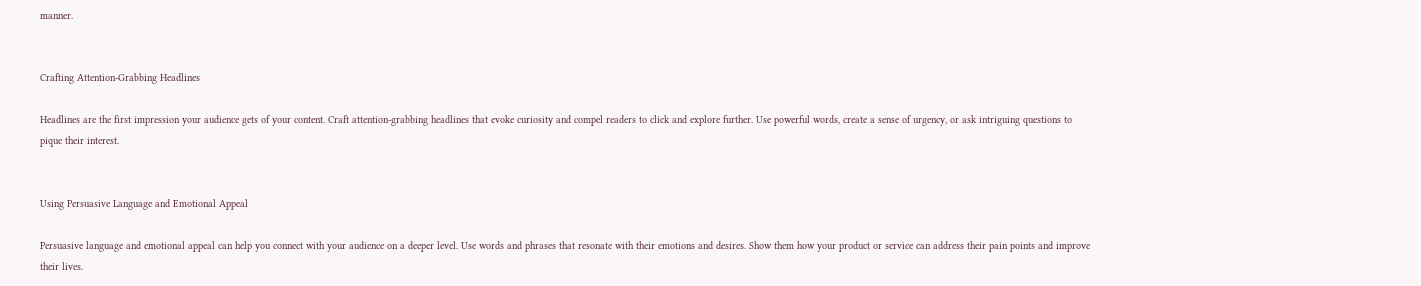manner.


Crafting Attention-Grabbing Headlines

Headlines are the first impression your audience gets of your content. Craft attention-grabbing headlines that evoke curiosity and compel readers to click and explore further. Use powerful words, create a sense of urgency, or ask intriguing questions to pique their interest.


Using Persuasive Language and Emotional Appeal

Persuasive language and emotional appeal can help you connect with your audience on a deeper level. Use words and phrases that resonate with their emotions and desires. Show them how your product or service can address their pain points and improve their lives.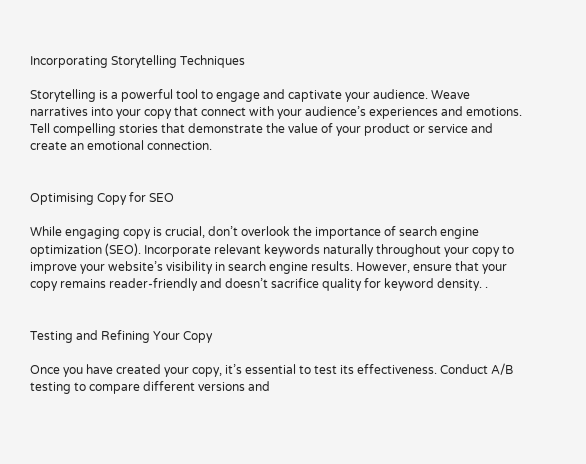Incorporating Storytelling Techniques

Storytelling is a powerful tool to engage and captivate your audience. Weave narratives into your copy that connect with your audience’s experiences and emotions. Tell compelling stories that demonstrate the value of your product or service and create an emotional connection.


Optimising Copy for SEO

While engaging copy is crucial, don’t overlook the importance of search engine optimization (SEO). Incorporate relevant keywords naturally throughout your copy to improve your website’s visibility in search engine results. However, ensure that your copy remains reader-friendly and doesn’t sacrifice quality for keyword density. .


Testing and Refining Your Copy

Once you have created your copy, it’s essential to test its effectiveness. Conduct A/B testing to compare different versions and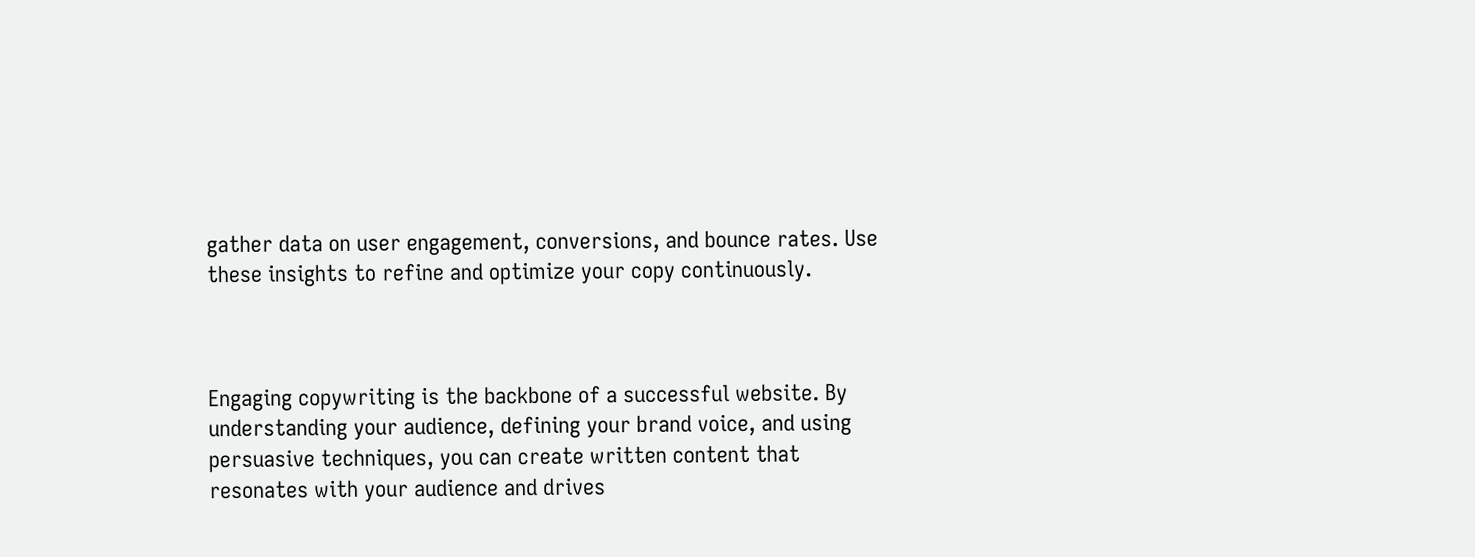gather data on user engagement, conversions, and bounce rates. Use these insights to refine and optimize your copy continuously.



Engaging copywriting is the backbone of a successful website. By understanding your audience, defining your brand voice, and using persuasive techniques, you can create written content that resonates with your audience and drives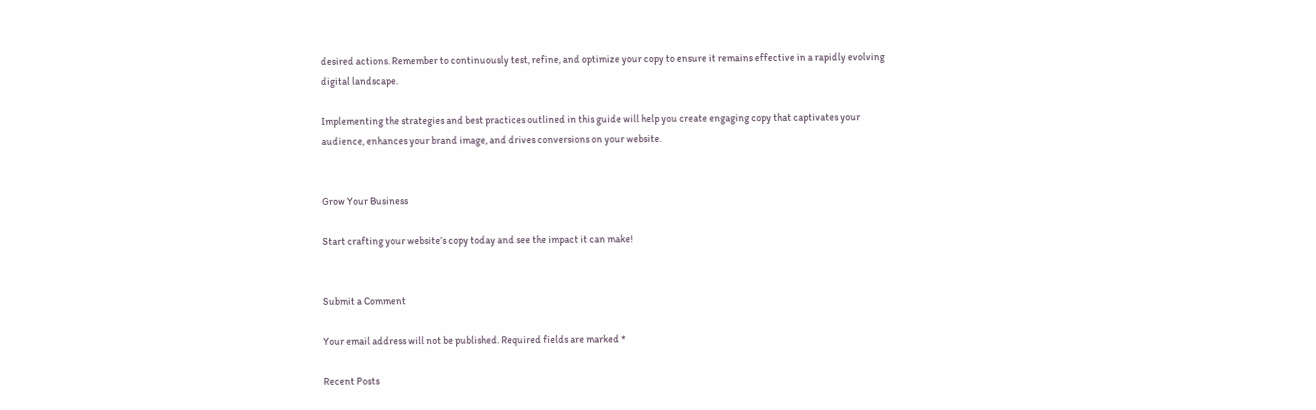desired actions. Remember to continuously test, refine, and optimize your copy to ensure it remains effective in a rapidly evolving digital landscape.

Implementing the strategies and best practices outlined in this guide will help you create engaging copy that captivates your audience, enhances your brand image, and drives conversions on your website.


Grow Your Business

Start crafting your website’s copy today and see the impact it can make!


Submit a Comment

Your email address will not be published. Required fields are marked *

Recent Posts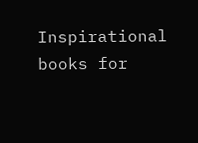Inspirational books for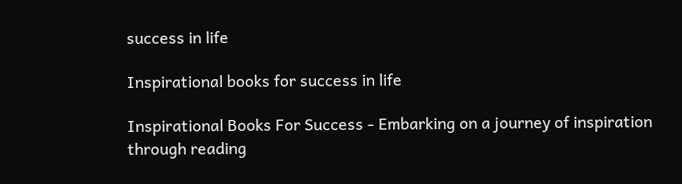success in life

Inspirational books for success in life

Inspirational Books For Success - Embarking on a journey of inspiration through reading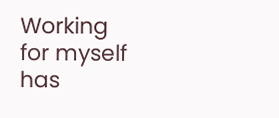Working for myself has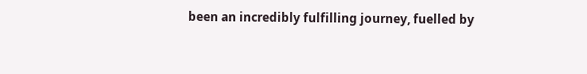been an incredibly fulfilling journey, fuelled by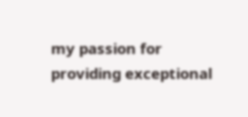my passion for providing exceptional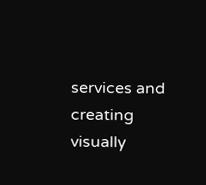services and creating visually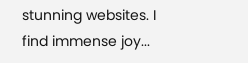stunning websites. I find immense joy...